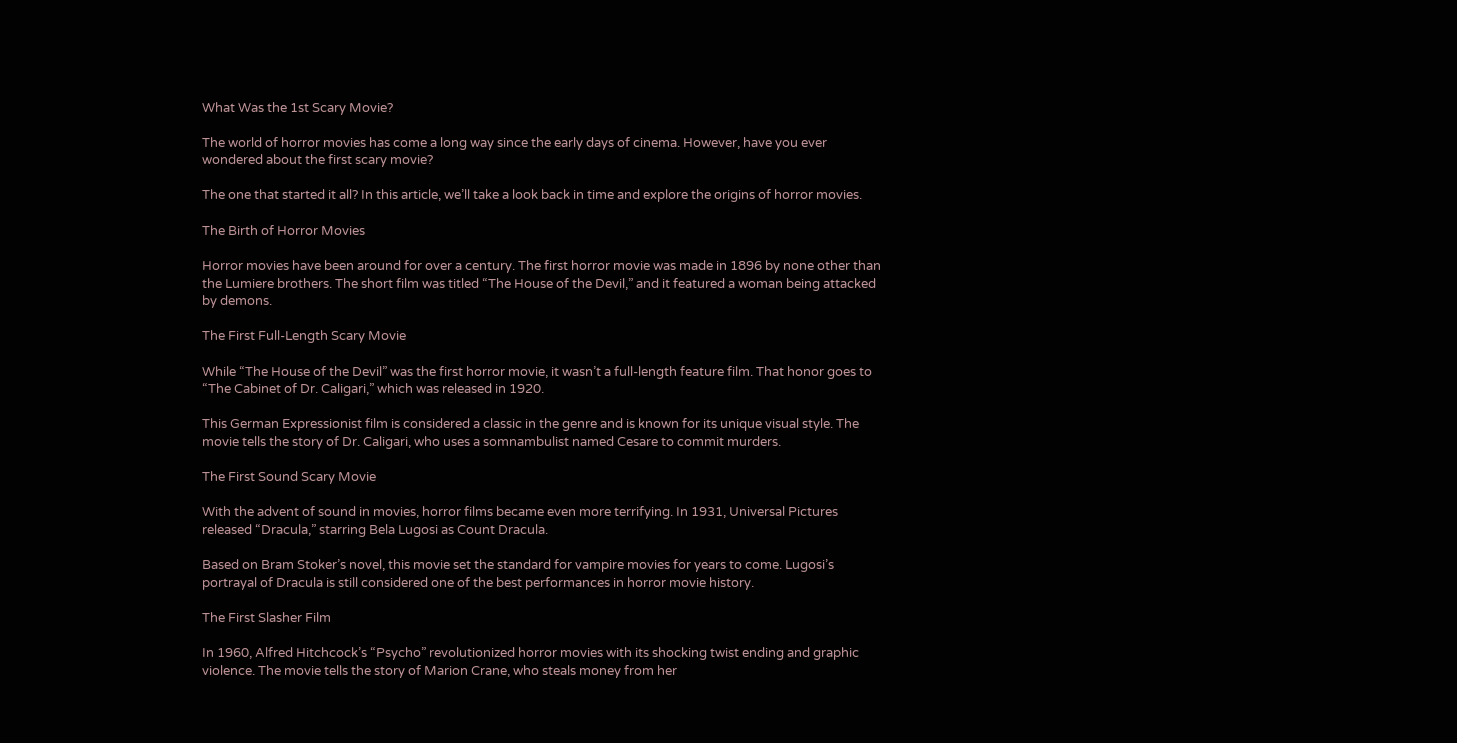What Was the 1st Scary Movie?

The world of horror movies has come a long way since the early days of cinema. However, have you ever wondered about the first scary movie?

The one that started it all? In this article, we’ll take a look back in time and explore the origins of horror movies.

The Birth of Horror Movies

Horror movies have been around for over a century. The first horror movie was made in 1896 by none other than the Lumiere brothers. The short film was titled “The House of the Devil,” and it featured a woman being attacked by demons.

The First Full-Length Scary Movie

While “The House of the Devil” was the first horror movie, it wasn’t a full-length feature film. That honor goes to “The Cabinet of Dr. Caligari,” which was released in 1920.

This German Expressionist film is considered a classic in the genre and is known for its unique visual style. The movie tells the story of Dr. Caligari, who uses a somnambulist named Cesare to commit murders.

The First Sound Scary Movie

With the advent of sound in movies, horror films became even more terrifying. In 1931, Universal Pictures released “Dracula,” starring Bela Lugosi as Count Dracula.

Based on Bram Stoker’s novel, this movie set the standard for vampire movies for years to come. Lugosi’s portrayal of Dracula is still considered one of the best performances in horror movie history.

The First Slasher Film

In 1960, Alfred Hitchcock’s “Psycho” revolutionized horror movies with its shocking twist ending and graphic violence. The movie tells the story of Marion Crane, who steals money from her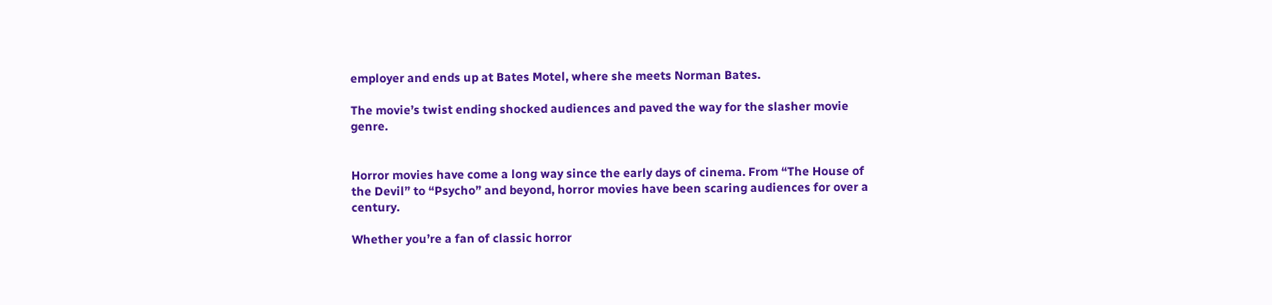employer and ends up at Bates Motel, where she meets Norman Bates.

The movie’s twist ending shocked audiences and paved the way for the slasher movie genre.


Horror movies have come a long way since the early days of cinema. From “The House of the Devil” to “Psycho” and beyond, horror movies have been scaring audiences for over a century.

Whether you’re a fan of classic horror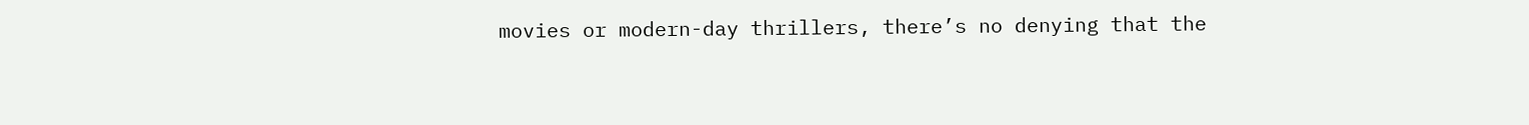movies or modern-day thrillers, there’s no denying that the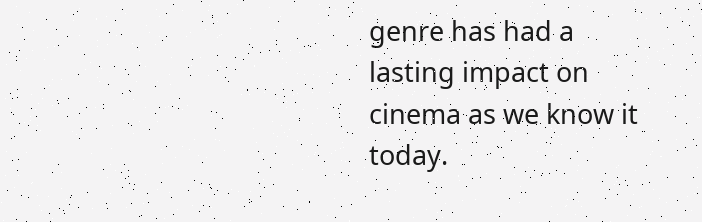genre has had a lasting impact on cinema as we know it today.